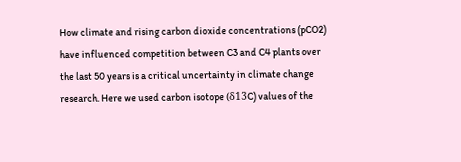How climate and rising carbon dioxide concentrations (pCO2) have influenced competition between C3 and C4 plants over the last 50 years is a critical uncertainty in climate change research. Here we used carbon isotope (δ13C) values of the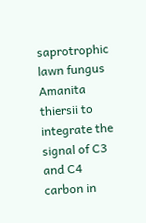saprotrophic lawn fungus Amanita thiersii to integrate the signal of C3 and C4 carbon in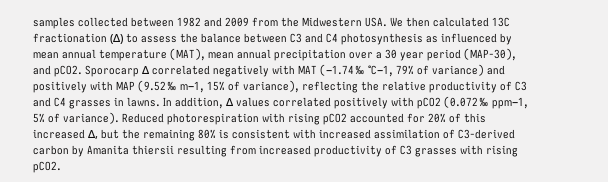samples collected between 1982 and 2009 from the Midwestern USA. We then calculated 13C fractionation (Δ) to assess the balance between C3 and C4 photosynthesis as influenced by mean annual temperature (MAT), mean annual precipitation over a 30 year period (MAP‐30), and pCO2. Sporocarp Δ correlated negatively with MAT (−1.74‰ °C−1, 79% of variance) and positively with MAP (9.52‰ m−1, 15% of variance), reflecting the relative productivity of C3 and C4 grasses in lawns. In addition, Δ values correlated positively with pCO2 (0.072‰ ppm−1, 5% of variance). Reduced photorespiration with rising pCO2 accounted for 20% of this increased Δ, but the remaining 80% is consistent with increased assimilation of C3‐derived carbon by Amanita thiersii resulting from increased productivity of C3 grasses with rising pCO2.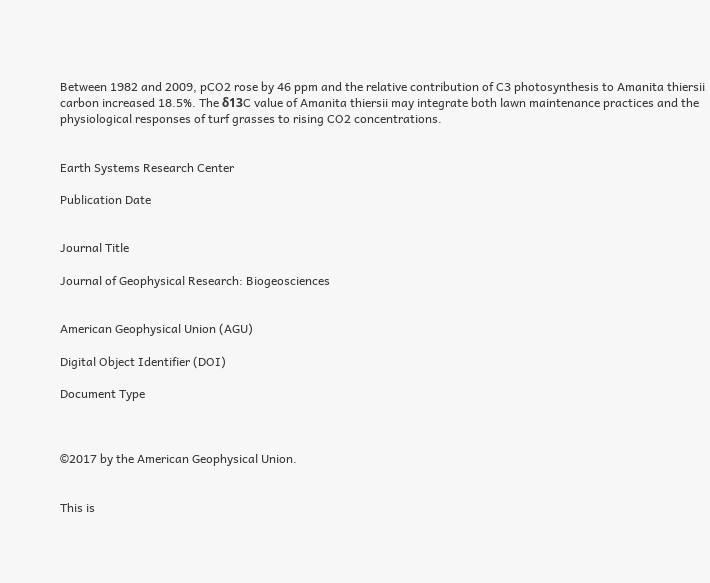Between 1982 and 2009, pCO2 rose by 46 ppm and the relative contribution of C3 photosynthesis to Amanita thiersii carbon increased 18.5%. The δ13C value of Amanita thiersii may integrate both lawn maintenance practices and the physiological responses of turf grasses to rising CO2 concentrations.


Earth Systems Research Center

Publication Date


Journal Title

Journal of Geophysical Research: Biogeosciences


American Geophysical Union (AGU)

Digital Object Identifier (DOI)

Document Type



©2017 by the American Geophysical Union.


This is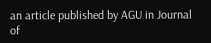an article published by AGU in Journal of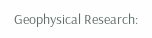Geophysical Research: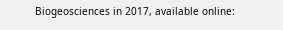Biogeosciences in 2017, available online: